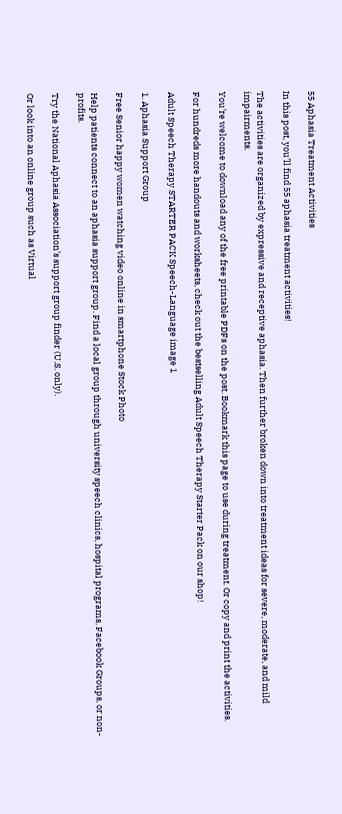55 Aphasia Treatment Activities

In this post, you’ll find 55 aphasia treatment activities!

The activities are organized by expressive and receptive aphasia. Then further broken down into treatment ideas for severe, moderate, and mild impairments.

You’re welcome to download any of the free printable PDFs on the post. Bookmark this page to use during treatment. Or copy and print the activities.

For hundreds more handouts and worksheets, check out the bestselling Adult Speech Therapy Starter Pack on our shop!

Adult Speech Therapy STARTER PACK Speech-Language image 1

1. Aphasia Support Group

Free Senior happy women watching video online in smartphone Stock Photo

Help patients connect to an aphasia support group. Find a local group through university speech clinics, hospital programs, Facebook Groups, or non-profits.

Try the National Aphasia Association’s support group finder (U.S. only).

Or look into an online group such as Virtual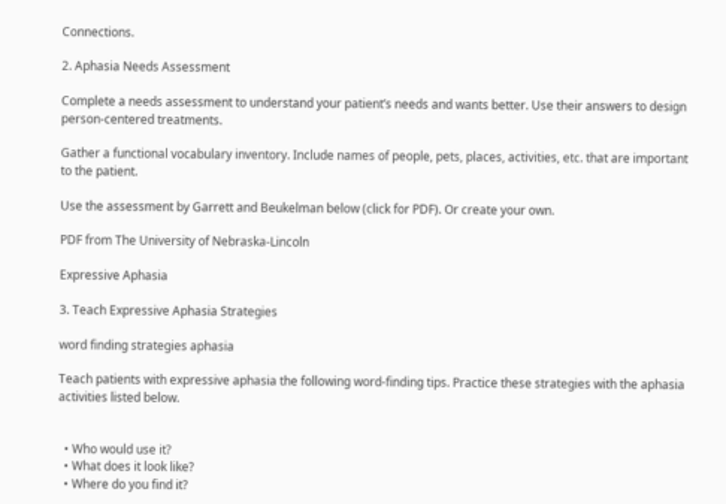Connections.

2. Aphasia Needs Assessment

Complete a needs assessment to understand your patient’s needs and wants better. Use their answers to design person-centered treatments.

Gather a functional vocabulary inventory. Include names of people, pets, places, activities, etc. that are important to the patient.

Use the assessment by Garrett and Beukelman below (click for PDF). Or create your own.

PDF from The University of Nebraska-Lincoln

Expressive Aphasia

3. Teach Expressive Aphasia Strategies

word finding strategies aphasia

Teach patients with expressive aphasia the following word-finding tips. Practice these strategies with the aphasia activities listed below.


  • Who would use it?
  • What does it look like?
  • Where do you find it?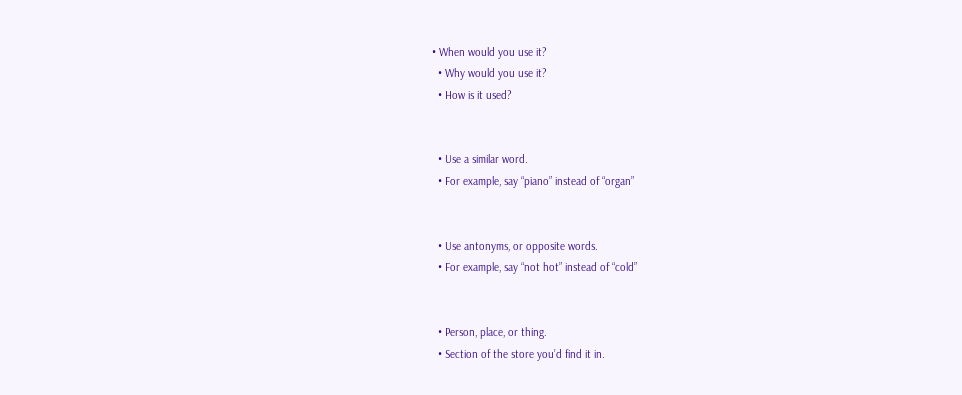• When would you use it?
  • Why would you use it?
  • How is it used?


  • Use a similar word.
  • For example, say “piano” instead of “organ”


  • Use antonyms, or opposite words.
  • For example, say “not hot” instead of “cold”


  • Person, place, or thing.
  • Section of the store you’d find it in.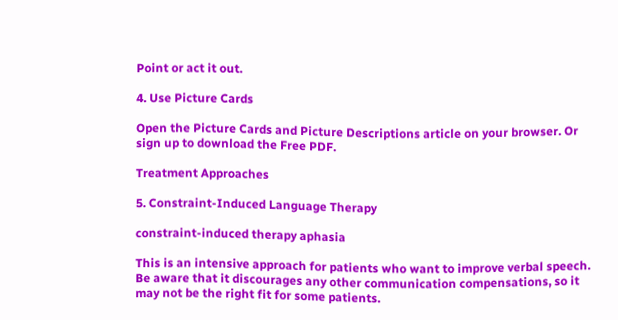Point or act it out.

4. Use Picture Cards

Open the Picture Cards and Picture Descriptions article on your browser. Or sign up to download the Free PDF.

Treatment Approaches

5. Constraint-Induced Language Therapy

constraint-induced therapy aphasia

This is an intensive approach for patients who want to improve verbal speech. Be aware that it discourages any other communication compensations, so it may not be the right fit for some patients.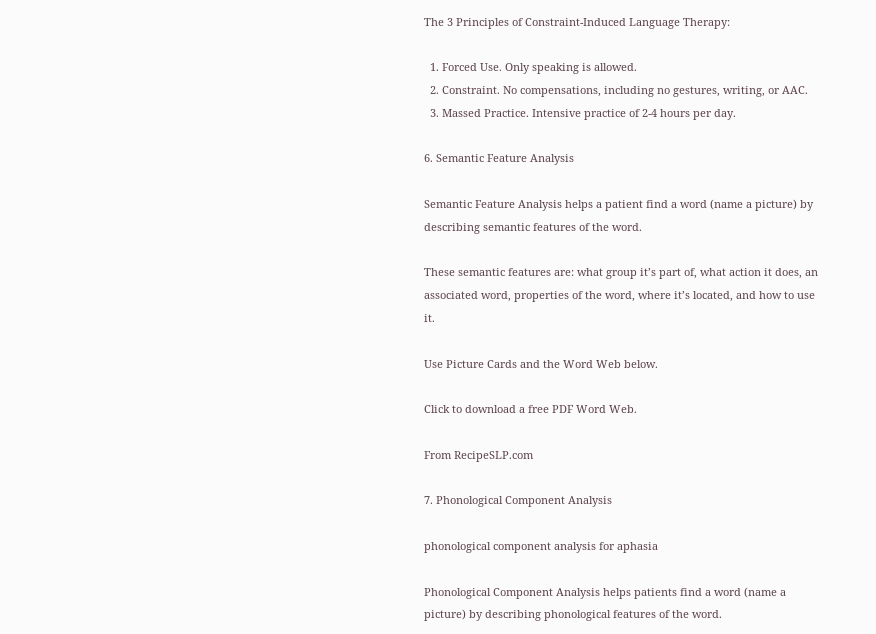The 3 Principles of Constraint-Induced Language Therapy:

  1. Forced Use. Only speaking is allowed.
  2. Constraint. No compensations, including no gestures, writing, or AAC.
  3. Massed Practice. Intensive practice of 2-4 hours per day.

6. Semantic Feature Analysis

Semantic Feature Analysis helps a patient find a word (name a picture) by describing semantic features of the word.

These semantic features are: what group it’s part of, what action it does, an associated word, properties of the word, where it’s located, and how to use it.

Use Picture Cards and the Word Web below.

Click to download a free PDF Word Web.

From RecipeSLP.com

7. Phonological Component Analysis

phonological component analysis for aphasia

Phonological Component Analysis helps patients find a word (name a picture) by describing phonological features of the word.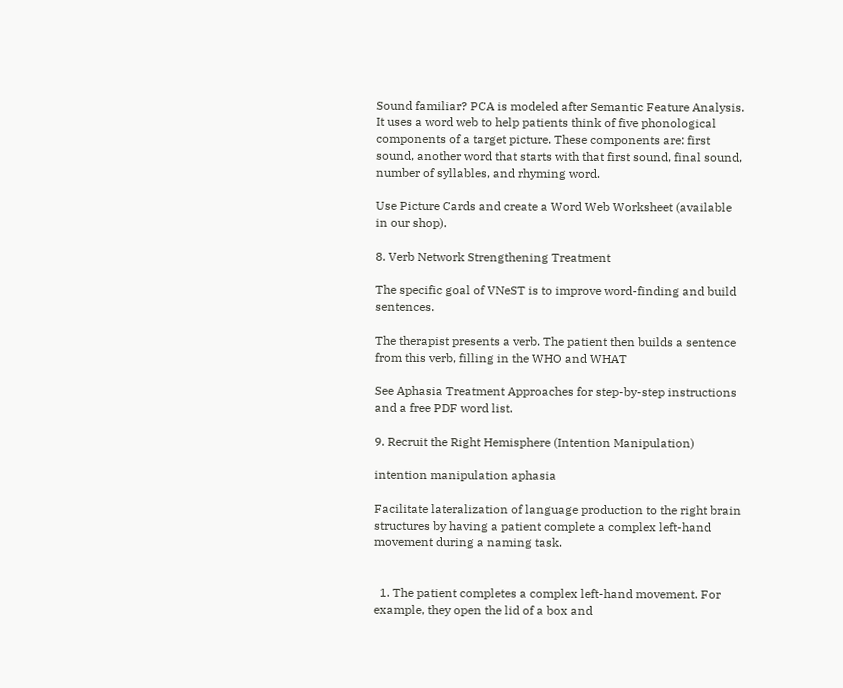Sound familiar? PCA is modeled after Semantic Feature Analysis. It uses a word web to help patients think of five phonological components of a target picture. These components are: first sound, another word that starts with that first sound, final sound, number of syllables, and rhyming word.

Use Picture Cards and create a Word Web Worksheet (available in our shop).

8. Verb Network Strengthening Treatment

The specific goal of VNeST is to improve word-finding and build sentences.

The therapist presents a verb. The patient then builds a sentence from this verb, filling in the WHO and WHAT

See Aphasia Treatment Approaches for step-by-step instructions and a free PDF word list.

9. Recruit the Right Hemisphere (Intention Manipulation)

intention manipulation aphasia

Facilitate lateralization of language production to the right brain structures by having a patient complete a complex left-hand movement during a naming task.


  1. The patient completes a complex left-hand movement. For example, they open the lid of a box and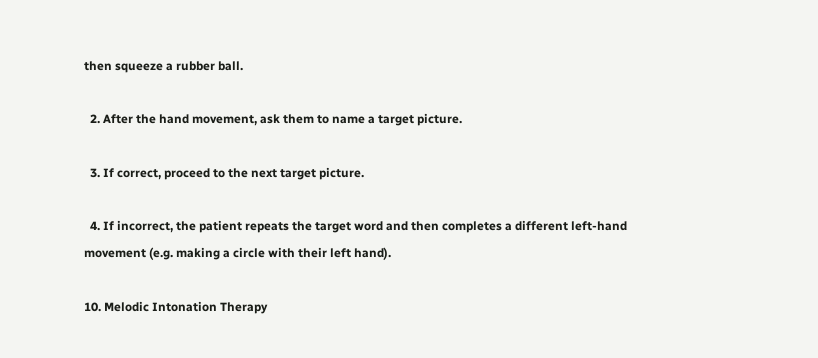then squeeze a rubber ball.

  2. After the hand movement, ask them to name a target picture.

  3. If correct, proceed to the next target picture.

  4. If incorrect, the patient repeats the target word and then completes a different left-hand movement (e.g. making a circle with their left hand).

10. Melodic Intonation Therapy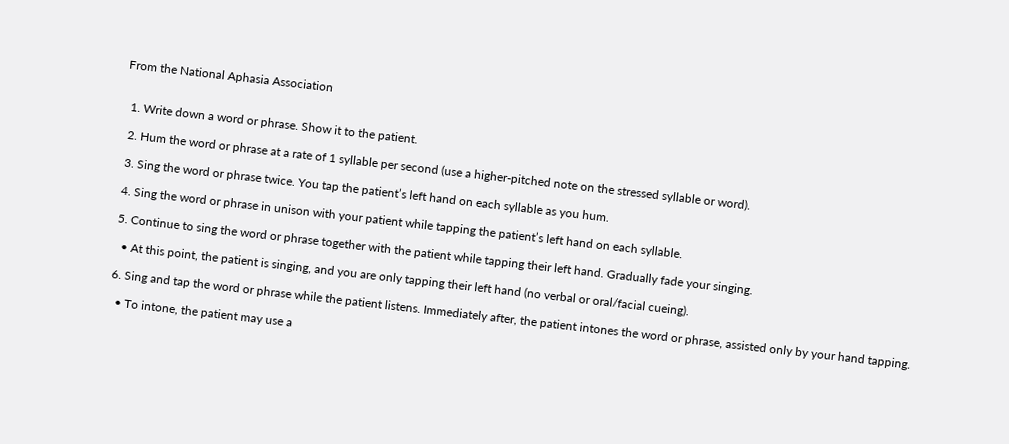From the National Aphasia Association


  1. Write down a word or phrase. Show it to the patient.

  2. Hum the word or phrase at a rate of 1 syllable per second (use a higher-pitched note on the stressed syllable or word).

  3. Sing the word or phrase twice. You tap the patient’s left hand on each syllable as you hum.

  4. Sing the word or phrase in unison with your patient while tapping the patient’s left hand on each syllable.

  5. Continue to sing the word or phrase together with the patient while tapping their left hand. Gradually fade your singing.

    • At this point, the patient is singing, and you are only tapping their left hand (no verbal or oral/facial cueing).

  6. Sing and tap the word or phrase while the patient listens. Immediately after, the patient intones the word or phrase, assisted only by your hand tapping.

    • To intone, the patient may use a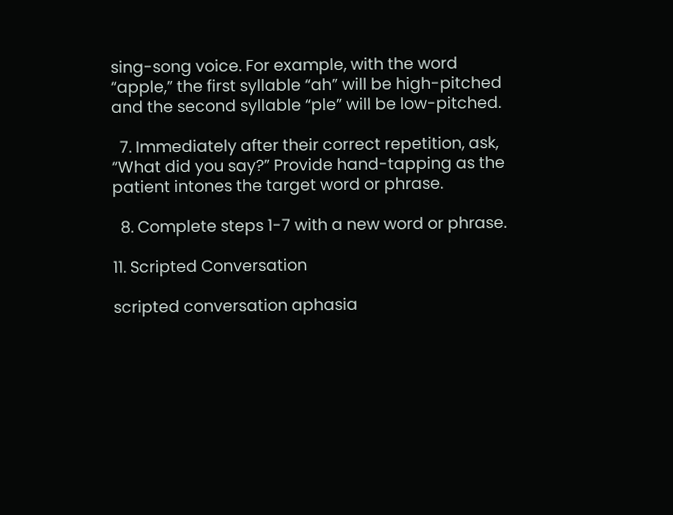sing-song voice. For example, with the word “apple,” the first syllable “ah” will be high-pitched and the second syllable “ple” will be low-pitched.

  7. Immediately after their correct repetition, ask, “What did you say?” Provide hand-tapping as the patient intones the target word or phrase.

  8. Complete steps 1-7 with a new word or phrase.

11. Scripted Conversation

scripted conversation aphasia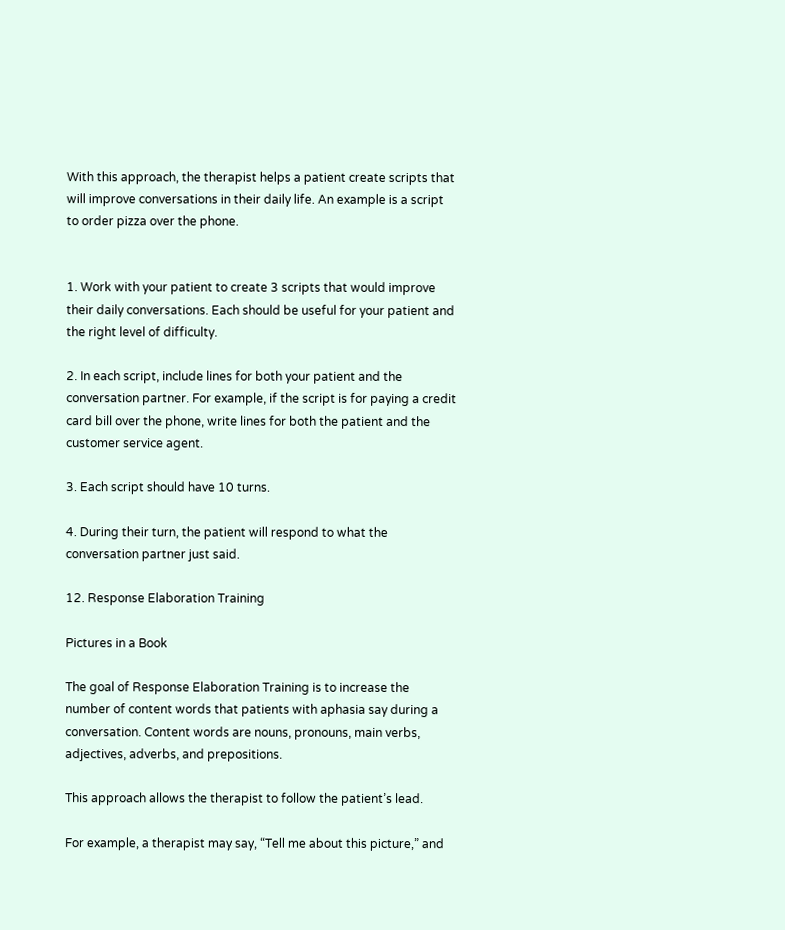With this approach, the therapist helps a patient create scripts that will improve conversations in their daily life. An example is a script to order pizza over the phone.


1. Work with your patient to create 3 scripts that would improve their daily conversations. Each should be useful for your patient and the right level of difficulty.

2. In each script, include lines for both your patient and the conversation partner. For example, if the script is for paying a credit card bill over the phone, write lines for both the patient and the customer service agent.

3. Each script should have 10 turns.

4. During their turn, the patient will respond to what the conversation partner just said.

12. Response Elaboration Training

Pictures in a Book

The goal of Response Elaboration Training is to increase the number of content words that patients with aphasia say during a conversation. Content words are nouns, pronouns, main verbs, adjectives, adverbs, and prepositions.

This approach allows the therapist to follow the patient’s lead.

For example, a therapist may say, “Tell me about this picture,” and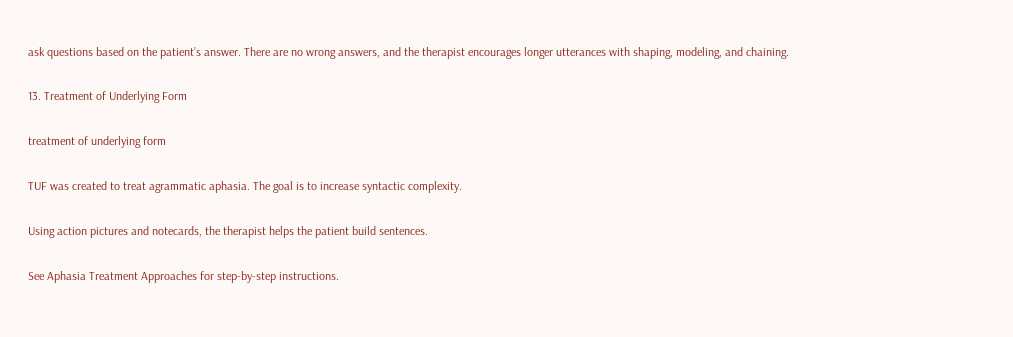ask questions based on the patient’s answer. There are no wrong answers, and the therapist encourages longer utterances with shaping, modeling, and chaining.

13. Treatment of Underlying Form

treatment of underlying form

TUF was created to treat agrammatic aphasia. The goal is to increase syntactic complexity.

Using action pictures and notecards, the therapist helps the patient build sentences.

See Aphasia Treatment Approaches for step-by-step instructions.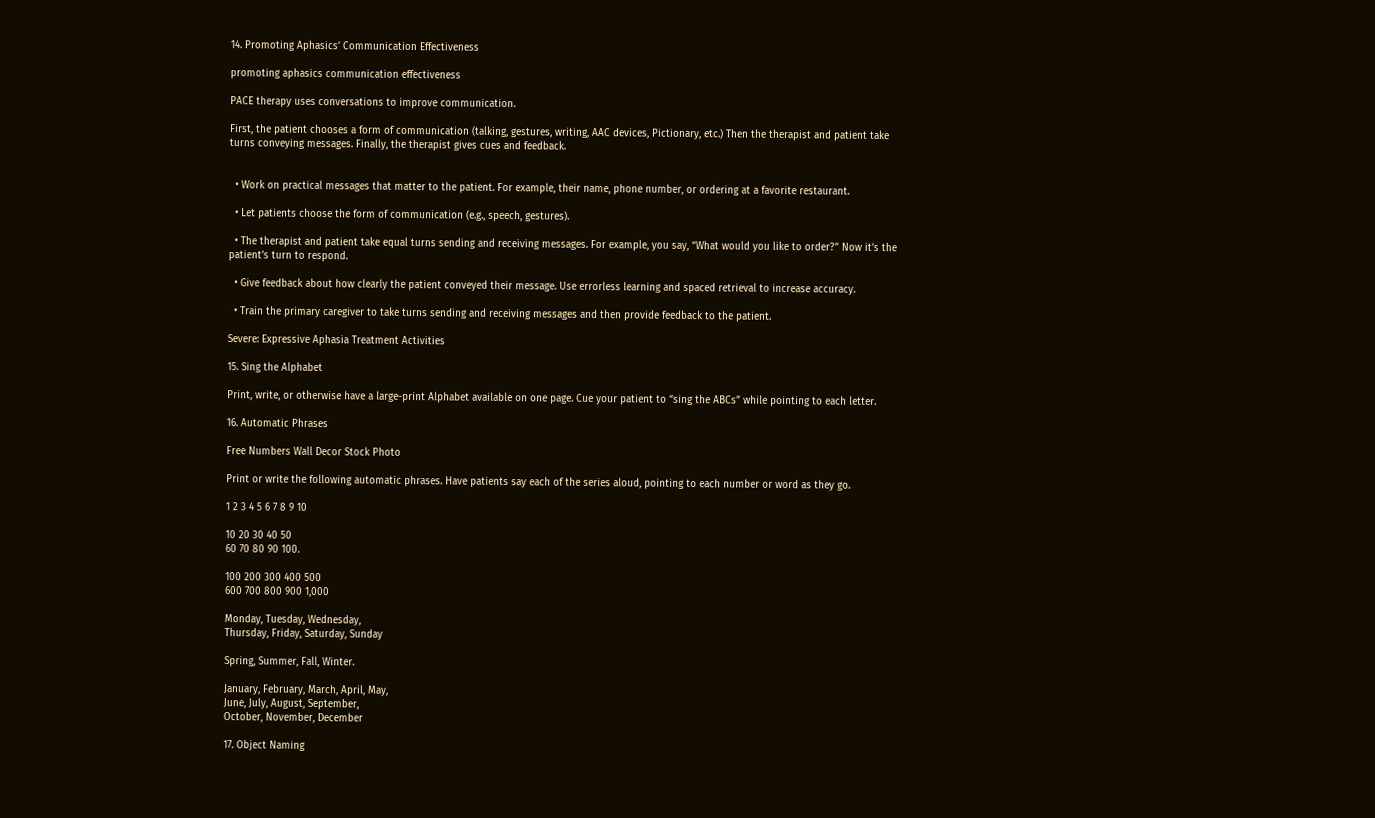14. Promoting Aphasics’ Communication Effectiveness

promoting aphasics communication effectiveness

PACE therapy uses conversations to improve communication.

First, the patient chooses a form of communication (talking, gestures, writing, AAC devices, Pictionary, etc.) Then the therapist and patient take turns conveying messages. Finally, the therapist gives cues and feedback.


  • Work on practical messages that matter to the patient. For example, their name, phone number, or ordering at a favorite restaurant.

  • Let patients choose the form of communication (e.g., speech, gestures).

  • The therapist and patient take equal turns sending and receiving messages. For example, you say, “What would you like to order?” Now it’s the patient’s turn to respond.

  • Give feedback about how clearly the patient conveyed their message. Use errorless learning and spaced retrieval to increase accuracy.

  • Train the primary caregiver to take turns sending and receiving messages and then provide feedback to the patient.

Severe: Expressive Aphasia Treatment Activities

15. Sing the Alphabet

Print, write, or otherwise have a large-print Alphabet available on one page. Cue your patient to “sing the ABCs” while pointing to each letter.

16. Automatic Phrases

Free Numbers Wall Decor Stock Photo

Print or write the following automatic phrases. Have patients say each of the series aloud, pointing to each number or word as they go.

1 2 3 4 5 6 7 8 9 10

10 20 30 40 50
60 70 80 90 100.

100 200 300 400 500
600 700 800 900 1,000

Monday, Tuesday, Wednesday,
Thursday, Friday, Saturday, Sunday

Spring, Summer, Fall, Winter.

January, February, March, April, May,
June, July, August, September,
October, November, December

17. Object Naming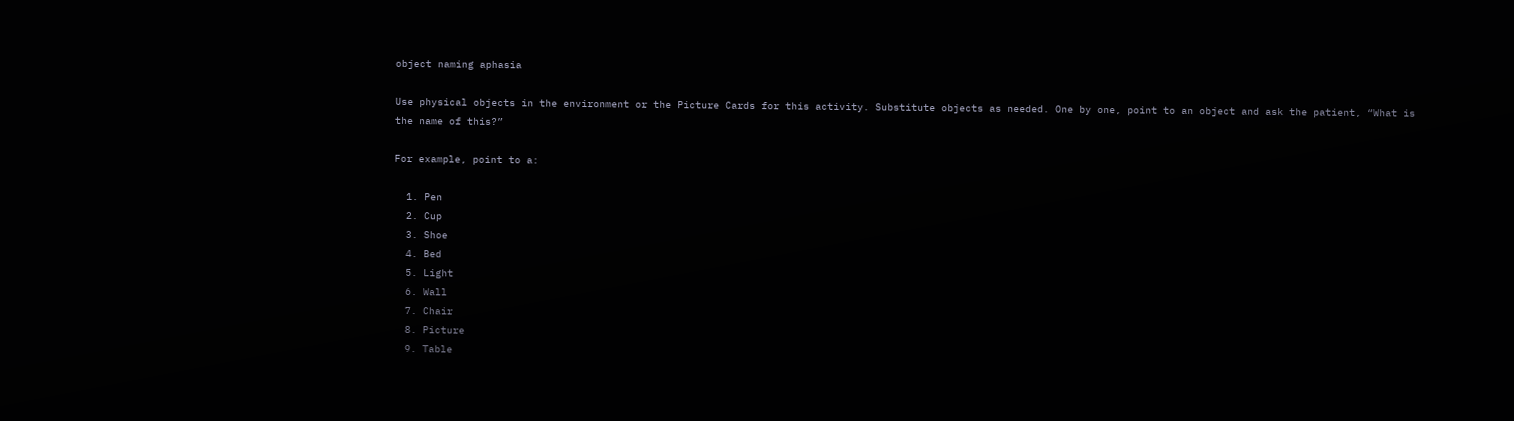object naming aphasia

Use physical objects in the environment or the Picture Cards for this activity. Substitute objects as needed. One by one, point to an object and ask the patient, “What is the name of this?”

For example, point to a:

  1. Pen
  2. Cup
  3. Shoe
  4. Bed
  5. Light
  6. Wall
  7. Chair
  8. Picture
  9. Table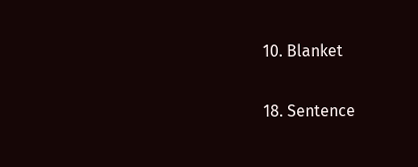10. Blanket

18. Sentence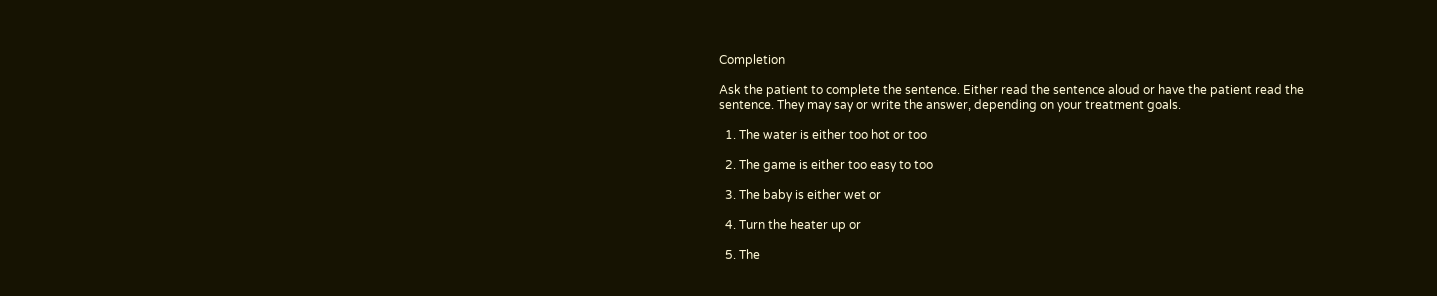Completion

Ask the patient to complete the sentence. Either read the sentence aloud or have the patient read the sentence. They may say or write the answer, depending on your treatment goals.

  1. The water is either too hot or too

  2. The game is either too easy to too

  3. The baby is either wet or

  4. Turn the heater up or

  5. The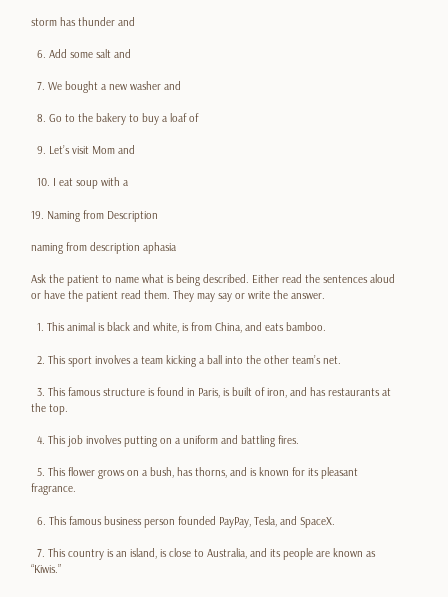storm has thunder and

  6. Add some salt and

  7. We bought a new washer and

  8. Go to the bakery to buy a loaf of

  9. Let’s visit Mom and

  10. I eat soup with a

19. Naming from Description

naming from description aphasia

Ask the patient to name what is being described. Either read the sentences aloud or have the patient read them. They may say or write the answer.

  1. This animal is black and white, is from China, and eats bamboo.

  2. This sport involves a team kicking a ball into the other team’s net.

  3. This famous structure is found in Paris, is built of iron, and has restaurants at the top.

  4. This job involves putting on a uniform and battling fires.

  5. This flower grows on a bush, has thorns, and is known for its pleasant fragrance.

  6. This famous business person founded PayPay, Tesla, and SpaceX.

  7. This country is an island, is close to Australia, and its people are known as “Kiwis.”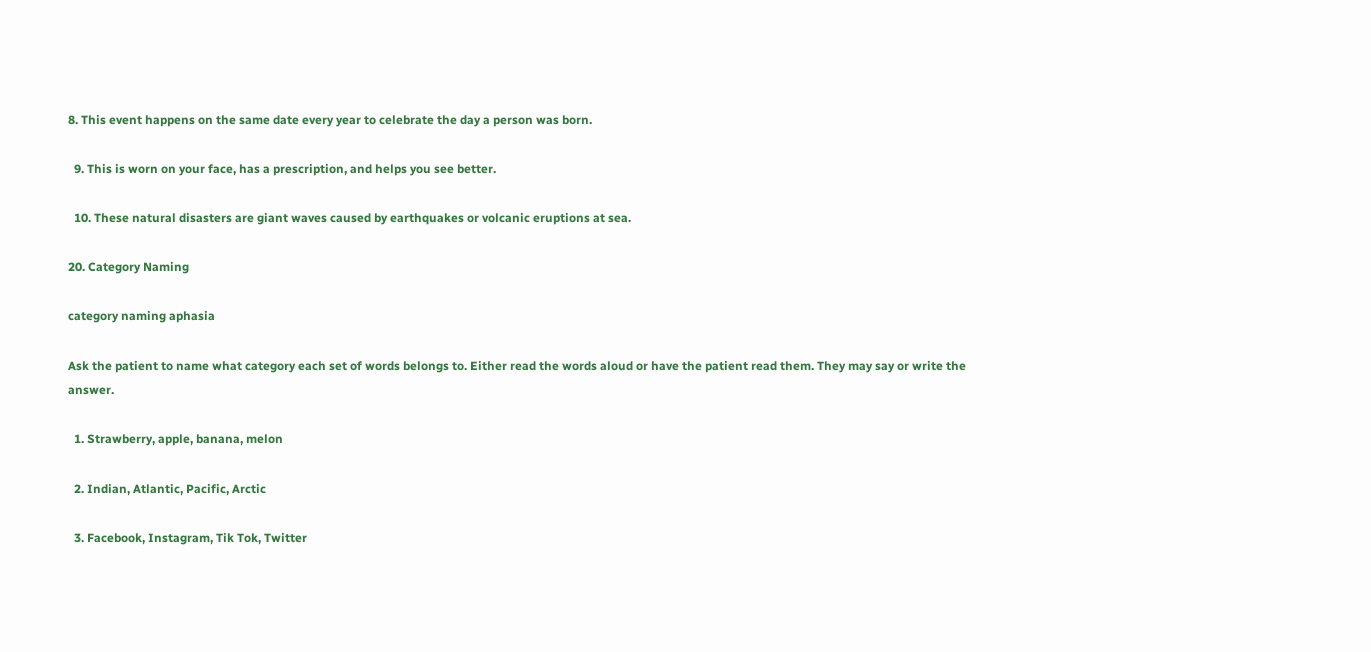8. This event happens on the same date every year to celebrate the day a person was born.

  9. This is worn on your face, has a prescription, and helps you see better.

  10. These natural disasters are giant waves caused by earthquakes or volcanic eruptions at sea.

20. Category Naming

category naming aphasia

Ask the patient to name what category each set of words belongs to. Either read the words aloud or have the patient read them. They may say or write the answer.

  1. Strawberry, apple, banana, melon

  2. Indian, Atlantic, Pacific, Arctic

  3. Facebook, Instagram, Tik Tok, Twitter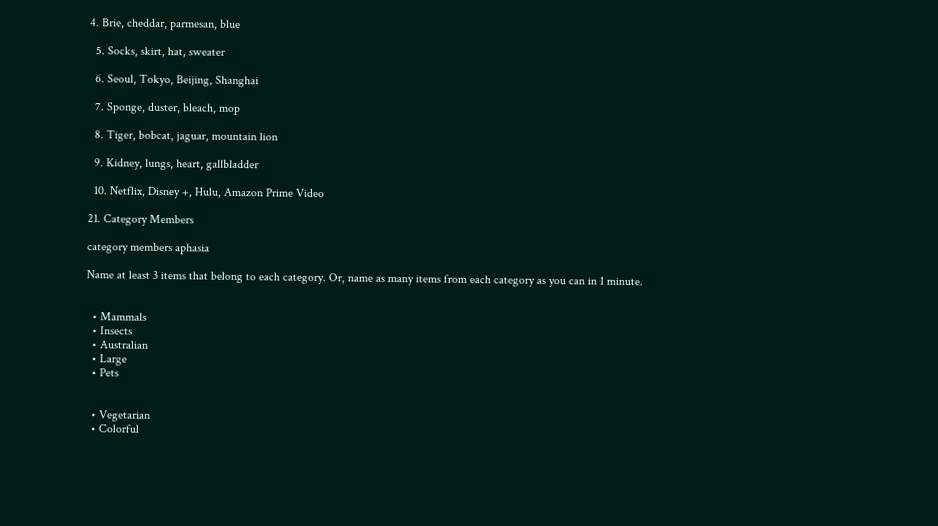4. Brie, cheddar, parmesan, blue

  5. Socks, skirt, hat, sweater

  6. Seoul, Tokyo, Beijing, Shanghai

  7. Sponge, duster, bleach, mop

  8. Tiger, bobcat, jaguar, mountain lion

  9. Kidney, lungs, heart, gallbladder

  10. Netflix, Disney +, Hulu, Amazon Prime Video

21. Category Members

category members aphasia

Name at least 3 items that belong to each category. Or, name as many items from each category as you can in 1 minute.


  • Mammals
  • Insects
  • Australian
  • Large
  • Pets


  • Vegetarian
  • Colorful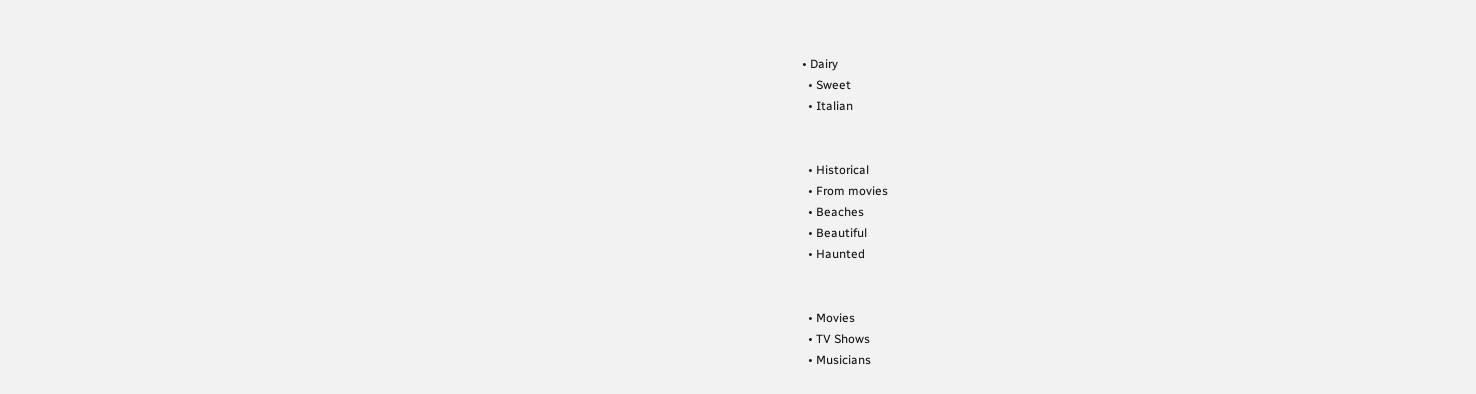• Dairy
  • Sweet
  • Italian


  • Historical
  • From movies
  • Beaches
  • Beautiful
  • Haunted


  • Movies
  • TV Shows
  • Musicians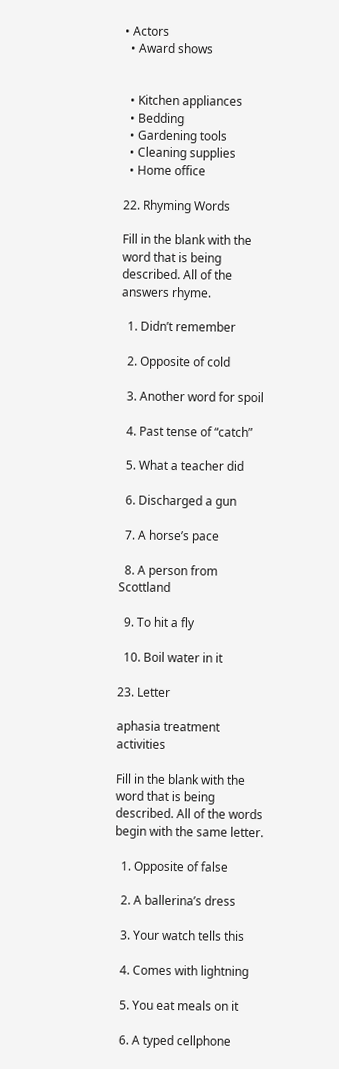• Actors
  • Award shows


  • Kitchen appliances
  • Bedding
  • Gardening tools
  • Cleaning supplies
  • Home office

22. Rhyming Words

Fill in the blank with the word that is being described. All of the answers rhyme.

  1. Didn’t remember

  2. Opposite of cold

  3. Another word for spoil

  4. Past tense of “catch”

  5. What a teacher did

  6. Discharged a gun

  7. A horse’s pace

  8. A person from Scottland

  9. To hit a fly

  10. Boil water in it

23. Letter

aphasia treatment activities

Fill in the blank with the word that is being described. All of the words begin with the same letter.

  1. Opposite of false

  2. A ballerina’s dress

  3. Your watch tells this

  4. Comes with lightning

  5. You eat meals on it

  6. A typed cellphone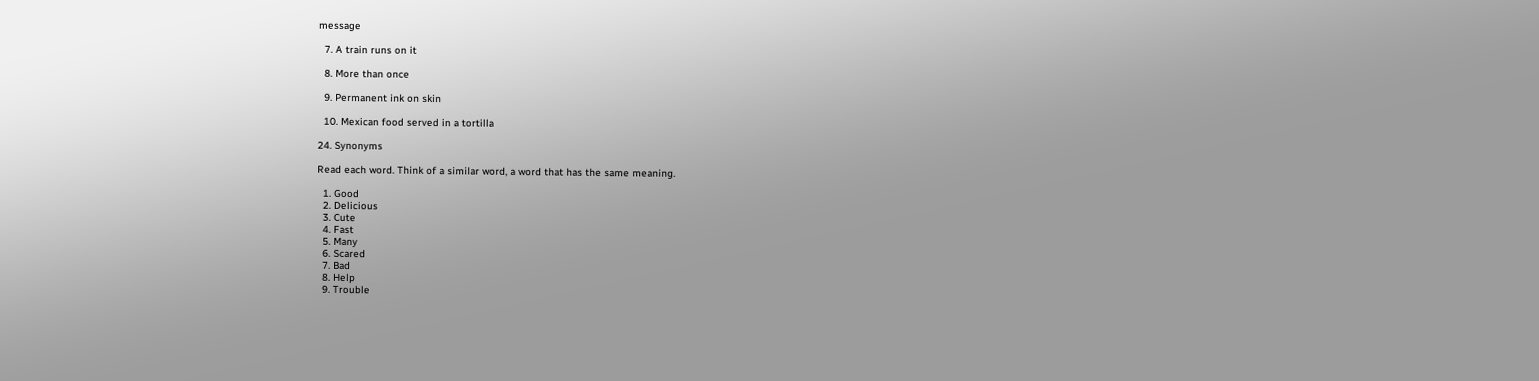message

  7. A train runs on it

  8. More than once

  9. Permanent ink on skin

  10. Mexican food served in a tortilla

24. Synonyms

Read each word. Think of a similar word, a word that has the same meaning.

  1. Good
  2. Delicious
  3. Cute
  4. Fast
  5. Many
  6. Scared
  7. Bad
  8. Help
  9. Trouble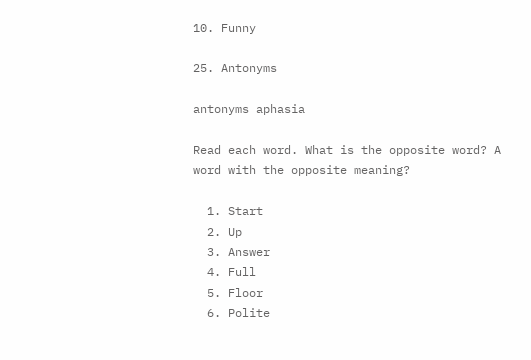10. Funny

25. Antonyms

antonyms aphasia

Read each word. What is the opposite word? A word with the opposite meaning?

  1. Start
  2. Up
  3. Answer
  4. Full
  5. Floor
  6. Polite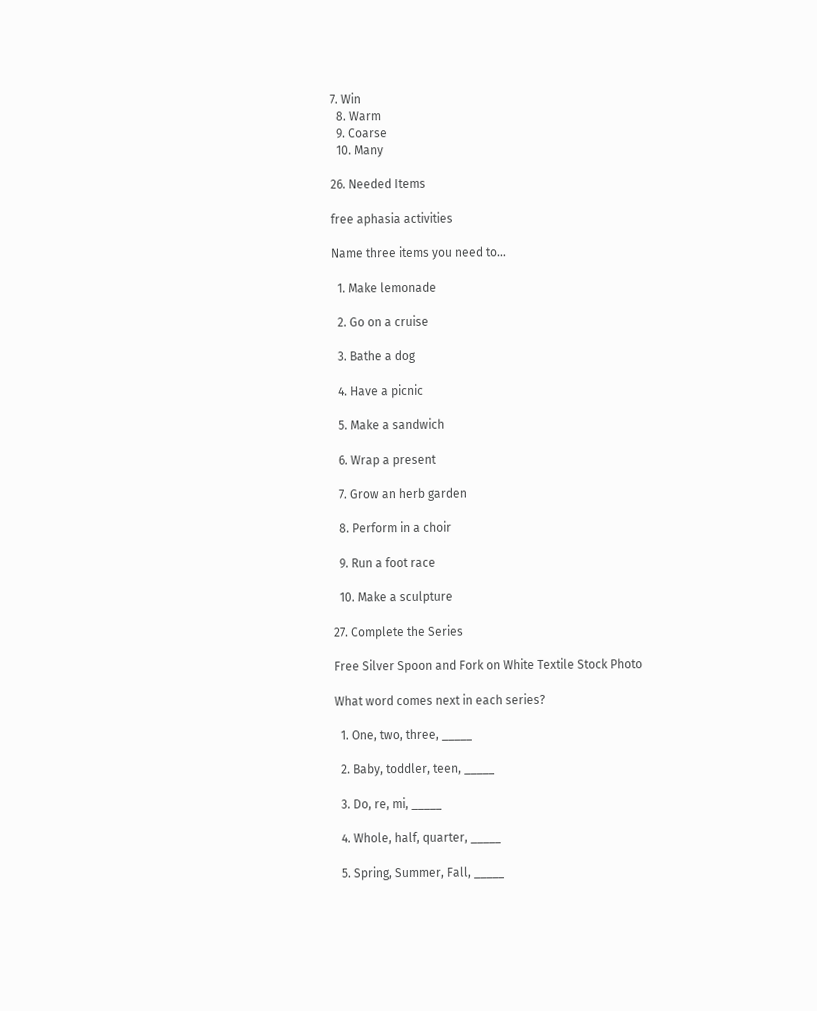7. Win
  8. Warm
  9. Coarse
  10. Many

26. Needed Items

free aphasia activities

Name three items you need to…

  1. Make lemonade

  2. Go on a cruise

  3. Bathe a dog

  4. Have a picnic

  5. Make a sandwich

  6. Wrap a present

  7. Grow an herb garden

  8. Perform in a choir

  9. Run a foot race

  10. Make a sculpture

27. Complete the Series

Free Silver Spoon and Fork on White Textile Stock Photo

What word comes next in each series?

  1. One, two, three, _____

  2. Baby, toddler, teen, _____

  3. Do, re, mi, _____

  4. Whole, half, quarter, _____

  5. Spring, Summer, Fall, _____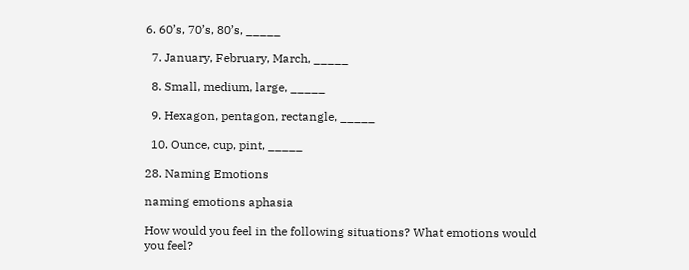6. 60’s, 70’s, 80’s, _____

  7. January, February, March, _____

  8. Small, medium, large, _____

  9. Hexagon, pentagon, rectangle, _____

  10. Ounce, cup, pint, _____

28. Naming Emotions

naming emotions aphasia

How would you feel in the following situations? What emotions would you feel?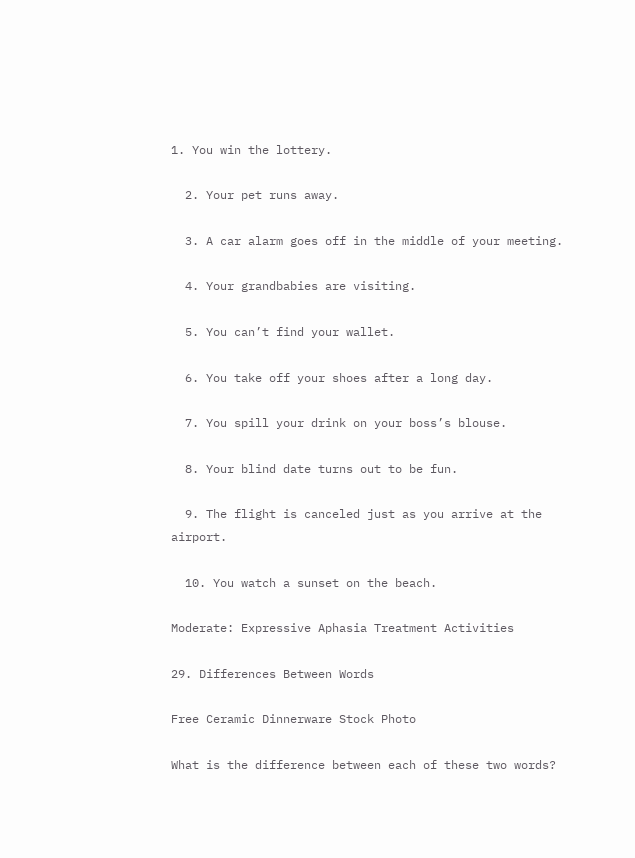1. You win the lottery.

  2. Your pet runs away.

  3. A car alarm goes off in the middle of your meeting.

  4. Your grandbabies are visiting.

  5. You can’t find your wallet.

  6. You take off your shoes after a long day.

  7. You spill your drink on your boss’s blouse.

  8. Your blind date turns out to be fun.

  9. The flight is canceled just as you arrive at the airport.

  10. You watch a sunset on the beach.

Moderate: Expressive Aphasia Treatment Activities

29. Differences Between Words

Free Ceramic Dinnerware Stock Photo

What is the difference between each of these two words?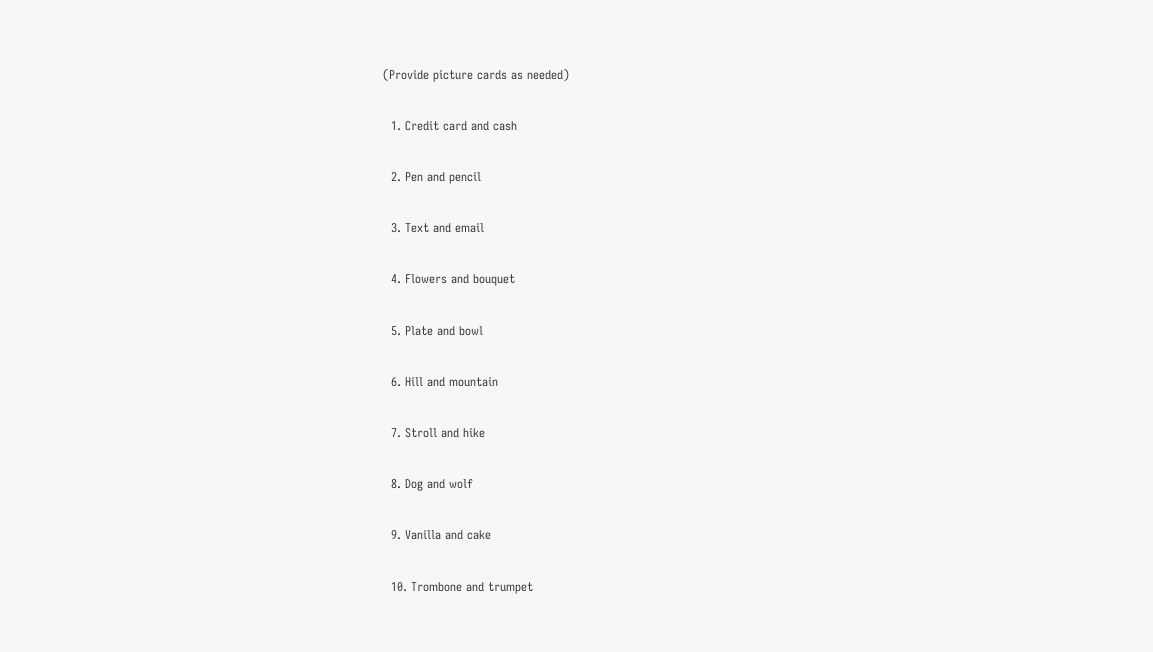(Provide picture cards as needed)

  1. Credit card and cash

  2. Pen and pencil

  3. Text and email

  4. Flowers and bouquet

  5. Plate and bowl

  6. Hill and mountain

  7. Stroll and hike

  8. Dog and wolf

  9. Vanilla and cake

  10. Trombone and trumpet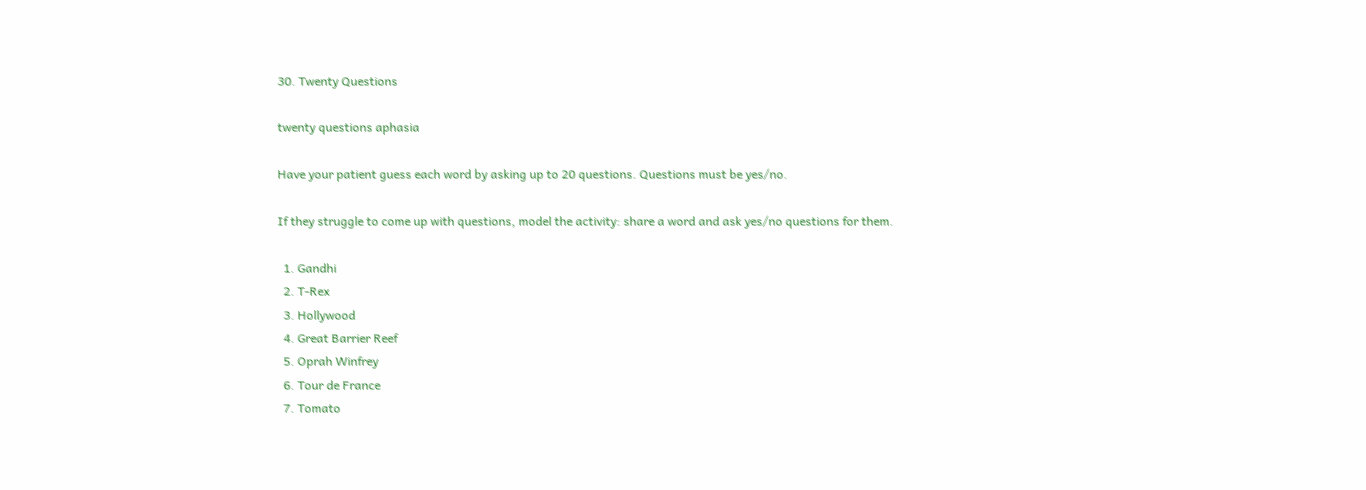30. Twenty Questions

twenty questions aphasia

Have your patient guess each word by asking up to 20 questions. Questions must be yes/no.

If they struggle to come up with questions, model the activity: share a word and ask yes/no questions for them.

  1. Gandhi
  2. T-Rex
  3. Hollywood
  4. Great Barrier Reef
  5. Oprah Winfrey
  6. Tour de France
  7. Tomato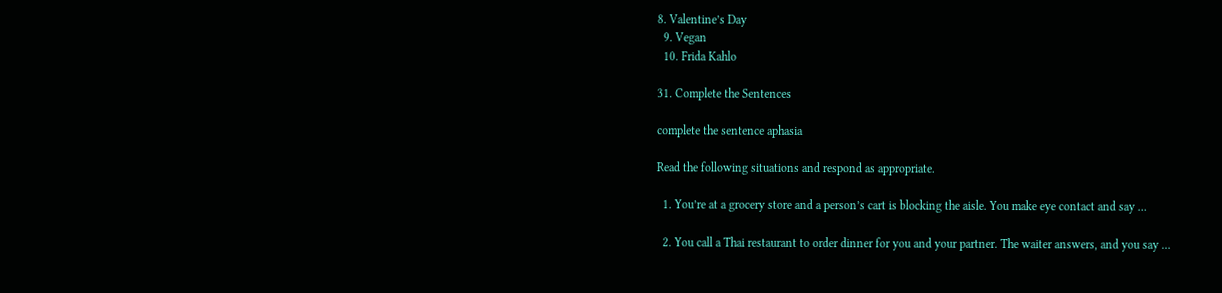8. Valentine’s Day
  9. Vegan
  10. Frida Kahlo

31. Complete the Sentences

complete the sentence aphasia

Read the following situations and respond as appropriate.

  1. You’re at a grocery store and a person’s cart is blocking the aisle. You make eye contact and say …

  2. You call a Thai restaurant to order dinner for you and your partner. The waiter answers, and you say …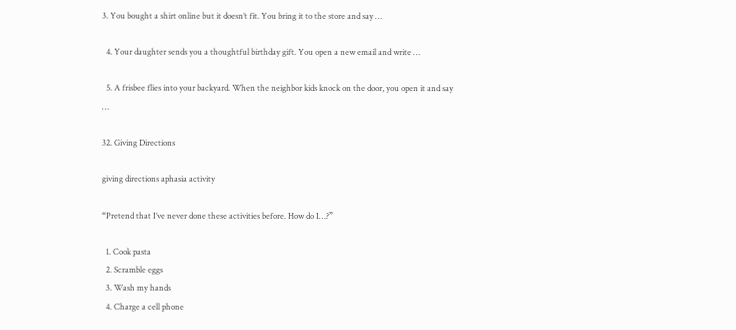3. You bought a shirt online but it doesn’t fit. You bring it to the store and say …

  4. Your daughter sends you a thoughtful birthday gift. You open a new email and write …

  5. A frisbee flies into your backyard. When the neighbor kids knock on the door, you open it and say …

32. Giving Directions

giving directions aphasia activity

“Pretend that I’ve never done these activities before. How do I…?”

  1. Cook pasta
  2. Scramble eggs
  3. Wash my hands
  4. Charge a cell phone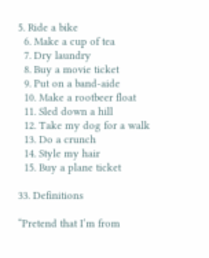5. Ride a bike
  6. Make a cup of tea
  7. Dry laundry
  8. Buy a movie ticket
  9. Put on a band-aide
  10. Make a rootbeer float
  11. Sled down a hill
  12. Take my dog for a walk
  13. Do a crunch
  14. Style my hair
  15. Buy a plane ticket

33. Definitions

“Pretend that I’m from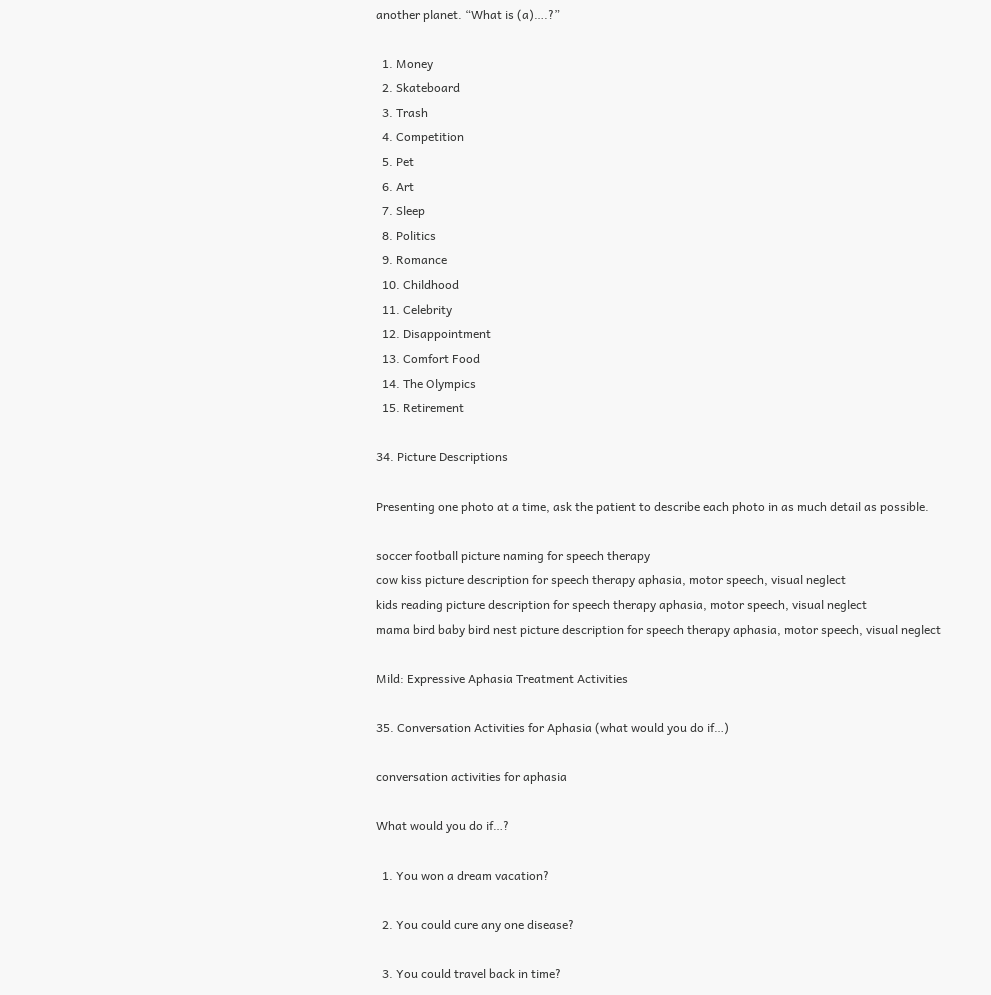another planet. “What is (a)….?”

  1. Money
  2. Skateboard
  3. Trash
  4. Competition
  5. Pet
  6. Art
  7. Sleep
  8. Politics
  9. Romance
  10. Childhood
  11. Celebrity
  12. Disappointment
  13. Comfort Food
  14. The Olympics
  15. Retirement

34. Picture Descriptions

Presenting one photo at a time, ask the patient to describe each photo in as much detail as possible.

soccer football picture naming for speech therapy
cow kiss picture description for speech therapy aphasia, motor speech, visual neglect
kids reading picture description for speech therapy aphasia, motor speech, visual neglect
mama bird baby bird nest picture description for speech therapy aphasia, motor speech, visual neglect

Mild: Expressive Aphasia Treatment Activities

35. Conversation Activities for Aphasia (what would you do if…)

conversation activities for aphasia

What would you do if…?

  1. You won a dream vacation?

  2. You could cure any one disease?

  3. You could travel back in time?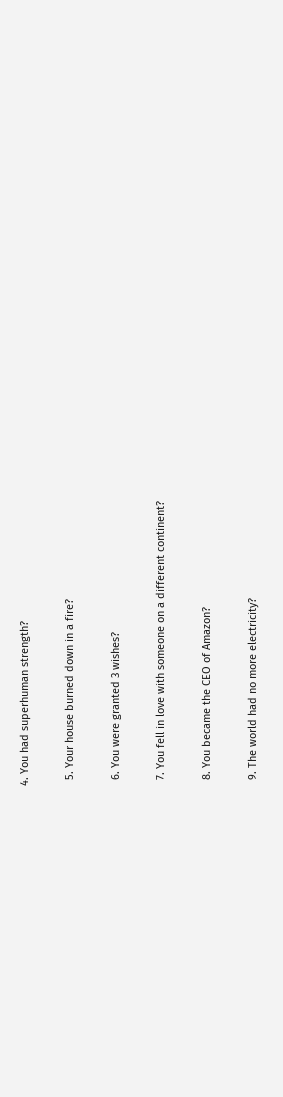4. You had superhuman strength?

  5. Your house burned down in a fire?

  6. You were granted 3 wishes?

  7. You fell in love with someone on a different continent?

  8. You became the CEO of Amazon?

  9. The world had no more electricity?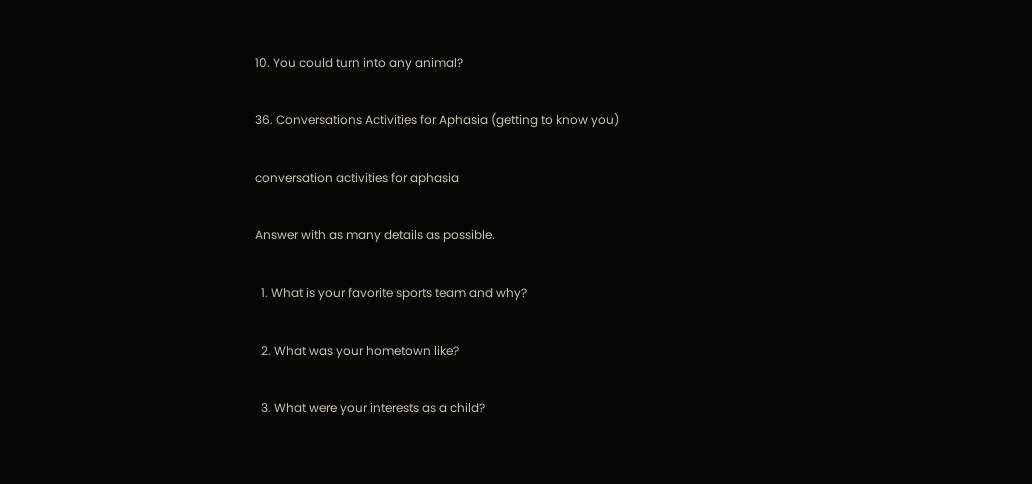10. You could turn into any animal?

36. Conversations Activities for Aphasia (getting to know you)

conversation activities for aphasia

Answer with as many details as possible.

  1. What is your favorite sports team and why?

  2. What was your hometown like?

  3. What were your interests as a child?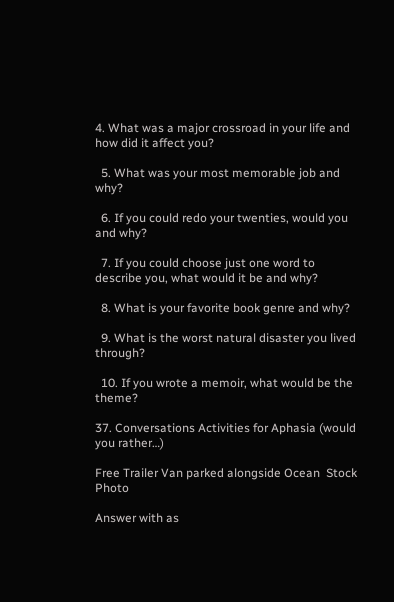4. What was a major crossroad in your life and how did it affect you?

  5. What was your most memorable job and why?

  6. If you could redo your twenties, would you and why?

  7. If you could choose just one word to describe you, what would it be and why?

  8. What is your favorite book genre and why?

  9. What is the worst natural disaster you lived through?

  10. If you wrote a memoir, what would be the theme?

37. Conversations Activities for Aphasia (would you rather…)

Free Trailer Van parked alongside Ocean  Stock Photo

Answer with as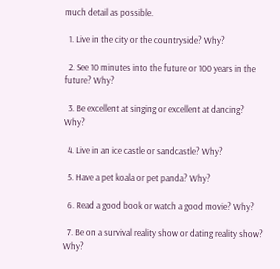much detail as possible.

  1. Live in the city or the countryside? Why?

  2. See 10 minutes into the future or 100 years in the future? Why?

  3. Be excellent at singing or excellent at dancing? Why?

  4. Live in an ice castle or sandcastle? Why?

  5. Have a pet koala or pet panda? Why?

  6. Read a good book or watch a good movie? Why?

  7. Be on a survival reality show or dating reality show? Why?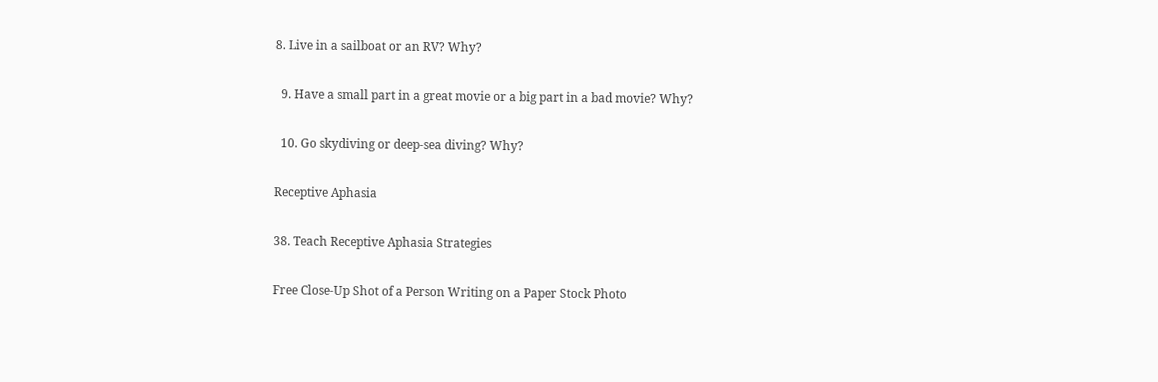8. Live in a sailboat or an RV? Why?

  9. Have a small part in a great movie or a big part in a bad movie? Why?

  10. Go skydiving or deep-sea diving? Why?

Receptive Aphasia

38. Teach Receptive Aphasia Strategies

Free Close-Up Shot of a Person Writing on a Paper Stock Photo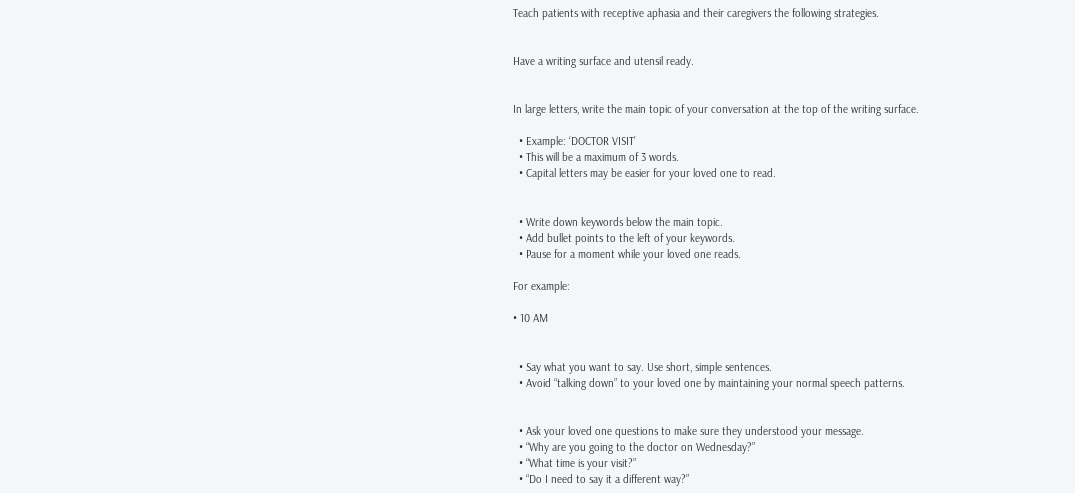Teach patients with receptive aphasia and their caregivers the following strategies.


Have a writing surface and utensil ready.


In large letters, write the main topic of your conversation at the top of the writing surface.

  • Example: ‘DOCTOR VISIT’
  • This will be a maximum of 3 words.
  • Capital letters may be easier for your loved one to read.


  • Write down keywords below the main topic.
  • Add bullet points to the left of your keywords.
  • Pause for a moment while your loved one reads.

For example:

• 10 AM


  • Say what you want to say. Use short, simple sentences.
  • Avoid “talking down” to your loved one by maintaining your normal speech patterns.


  • Ask your loved one questions to make sure they understood your message.
  • “Why are you going to the doctor on Wednesday?”
  • “What time is your visit?”
  • “Do I need to say it a different way?”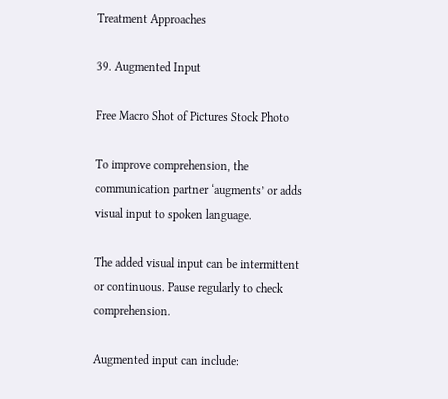Treatment Approaches

39. Augmented Input

Free Macro Shot of Pictures Stock Photo

To improve comprehension, the communication partner ‘augments’ or adds visual input to spoken language.

The added visual input can be intermittent or continuous. Pause regularly to check comprehension.

Augmented input can include: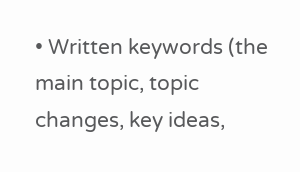• Written keywords (the main topic, topic changes, key ideas,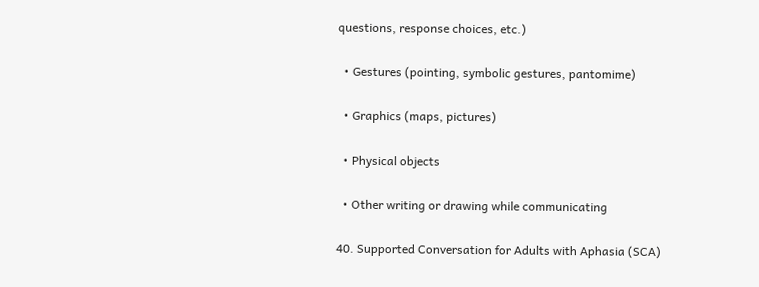questions, response choices, etc.)

  • Gestures (pointing, symbolic gestures, pantomime)

  • Graphics (maps, pictures)

  • Physical objects

  • Other writing or drawing while communicating

40. Supported Conversation for Adults with Aphasia (SCA)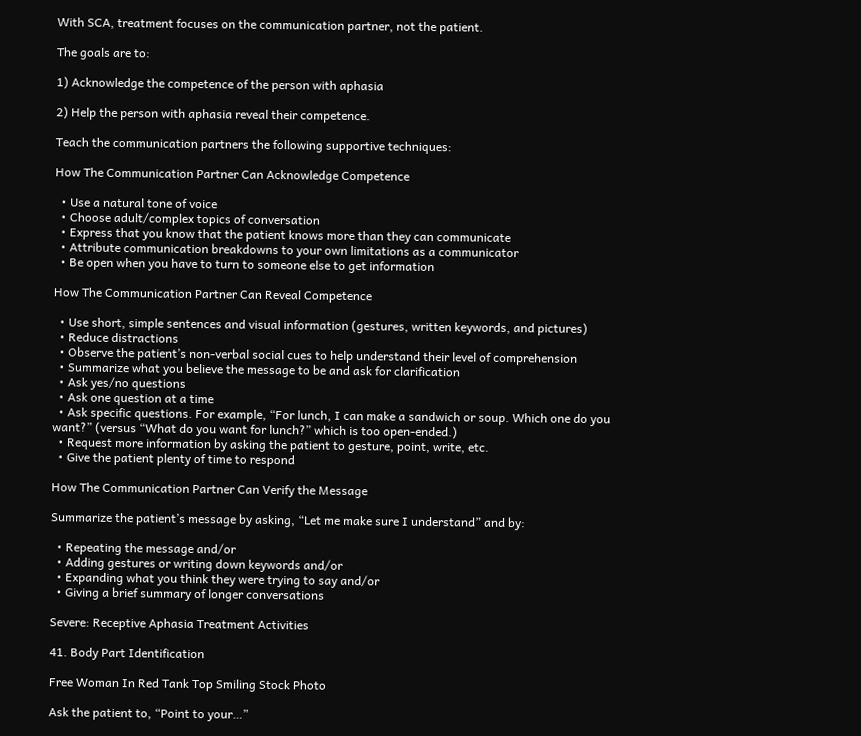With SCA, treatment focuses on the communication partner, not the patient.

The goals are to:

1) Acknowledge the competence of the person with aphasia

2) Help the person with aphasia reveal their competence.

Teach the communication partners the following supportive techniques:

How The Communication Partner Can Acknowledge Competence

  • Use a natural tone of voice
  • Choose adult/complex topics of conversation
  • Express that you know that the patient knows more than they can communicate
  • Attribute communication breakdowns to your own limitations as a communicator
  • Be open when you have to turn to someone else to get information

How The Communication Partner Can Reveal Competence

  • Use short, simple sentences and visual information (gestures, written keywords, and pictures)
  • Reduce distractions
  • Observe the patient’s non-verbal social cues to help understand their level of comprehension
  • Summarize what you believe the message to be and ask for clarification
  • Ask yes/no questions
  • Ask one question at a time
  • Ask specific questions. For example, “For lunch, I can make a sandwich or soup. Which one do you want?” (versus “What do you want for lunch?” which is too open-ended.)
  • Request more information by asking the patient to gesture, point, write, etc.
  • Give the patient plenty of time to respond

How The Communication Partner Can Verify the Message

Summarize the patient’s message by asking, “Let me make sure I understand” and by:

  • Repeating the message and/or
  • Adding gestures or writing down keywords and/or
  • Expanding what you think they were trying to say and/or
  • Giving a brief summary of longer conversations

Severe: Receptive Aphasia Treatment Activities

41. Body Part Identification

Free Woman In Red Tank Top Smiling Stock Photo

Ask the patient to, “Point to your…”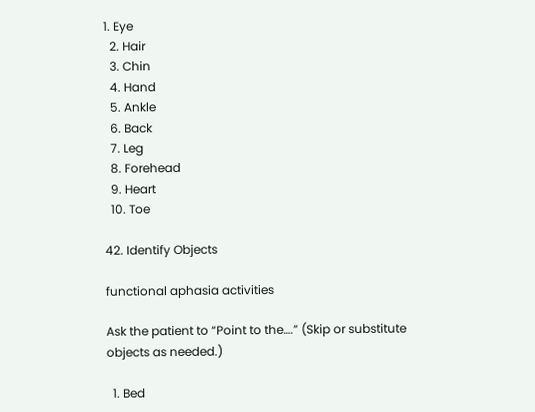1. Eye
  2. Hair
  3. Chin
  4. Hand
  5. Ankle
  6. Back
  7. Leg
  8. Forehead
  9. Heart
  10. Toe

42. Identify Objects

functional aphasia activities

Ask the patient to “Point to the….” (Skip or substitute objects as needed.)

  1. Bed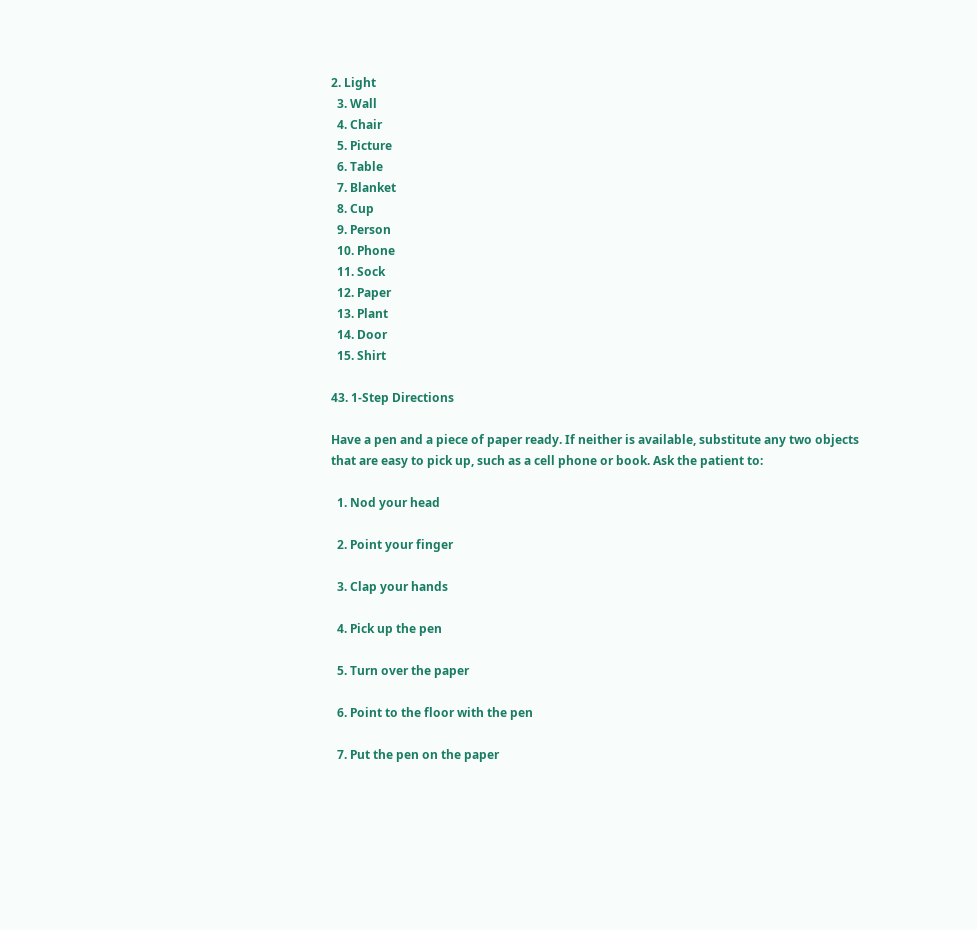2. Light
  3. Wall
  4. Chair
  5. Picture
  6. Table
  7. Blanket
  8. Cup
  9. Person
  10. Phone
  11. Sock
  12. Paper
  13. Plant
  14. Door
  15. Shirt

43. 1-Step Directions

Have a pen and a piece of paper ready. If neither is available, substitute any two objects that are easy to pick up, such as a cell phone or book. Ask the patient to:

  1. Nod your head

  2. Point your finger

  3. Clap your hands

  4. Pick up the pen

  5. Turn over the paper

  6. Point to the floor with the pen

  7. Put the pen on the paper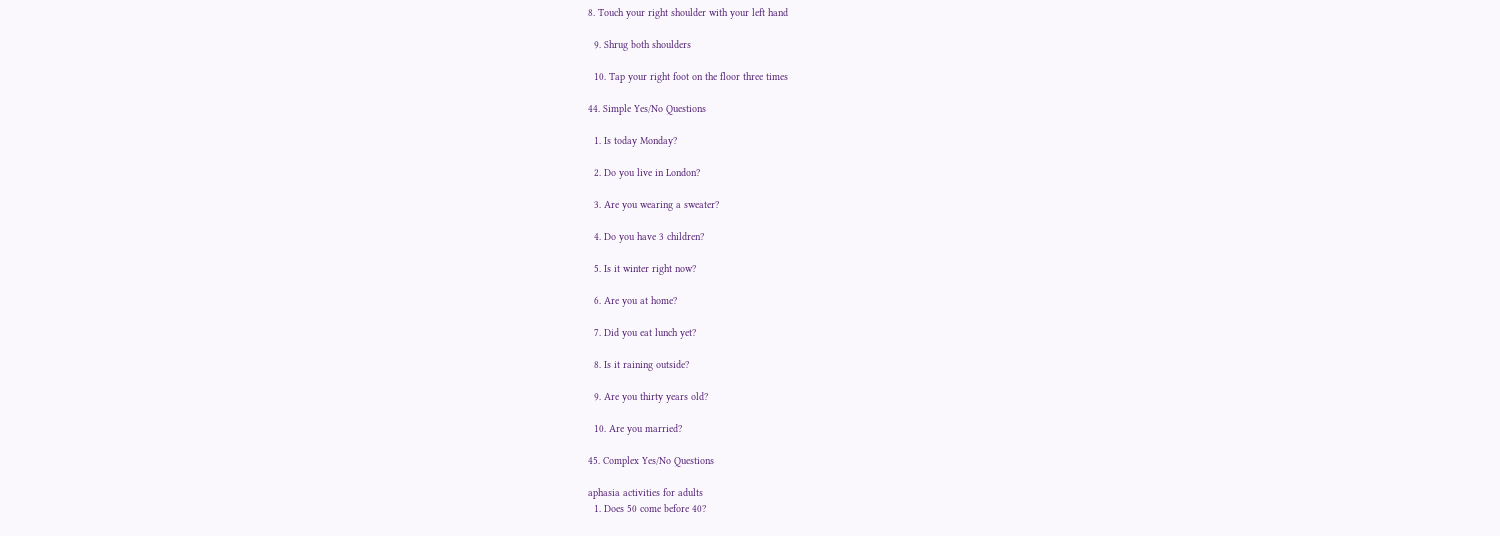8. Touch your right shoulder with your left hand

  9. Shrug both shoulders

  10. Tap your right foot on the floor three times

44. Simple Yes/No Questions

  1. Is today Monday?

  2. Do you live in London?

  3. Are you wearing a sweater?

  4. Do you have 3 children?

  5. Is it winter right now?

  6. Are you at home?

  7. Did you eat lunch yet?

  8. Is it raining outside?

  9. Are you thirty years old?

  10. Are you married?

45. Complex Yes/No Questions

aphasia activities for adults
  1. Does 50 come before 40?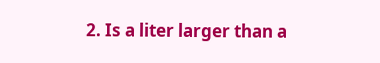2. Is a liter larger than a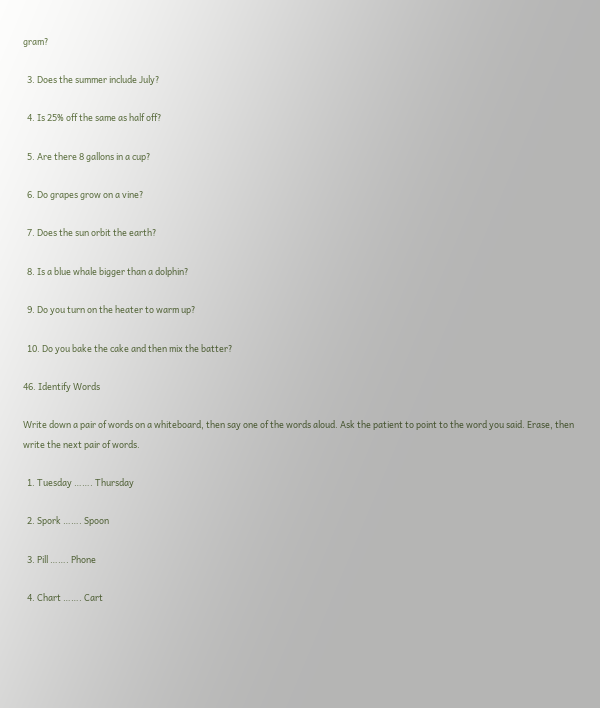gram?

  3. Does the summer include July?

  4. Is 25% off the same as half off?

  5. Are there 8 gallons in a cup?

  6. Do grapes grow on a vine?

  7. Does the sun orbit the earth?

  8. Is a blue whale bigger than a dolphin?

  9. Do you turn on the heater to warm up?

  10. Do you bake the cake and then mix the batter?

46. Identify Words

Write down a pair of words on a whiteboard, then say one of the words aloud. Ask the patient to point to the word you said. Erase, then write the next pair of words.

  1. Tuesday ……. Thursday

  2. Spork ……. Spoon

  3. Pill ……. Phone

  4. Chart ……. Cart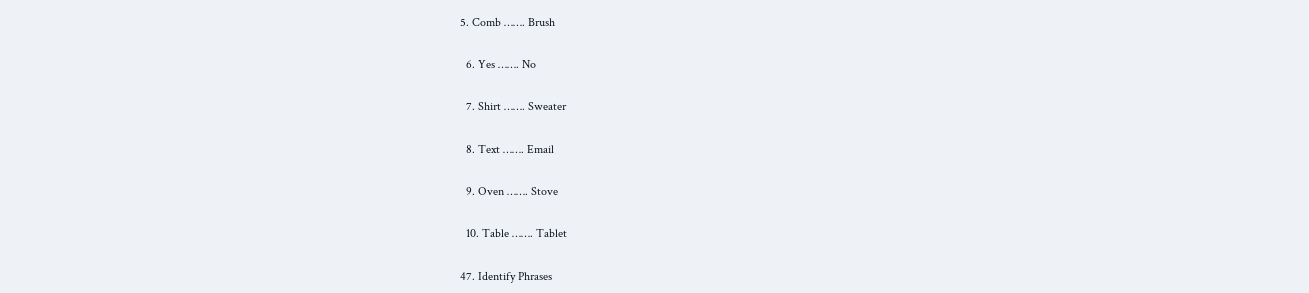5. Comb ……. Brush

  6. Yes ……. No

  7. Shirt ……. Sweater

  8. Text ……. Email

  9. Oven ……. Stove

  10. Table ……. Tablet

47. Identify Phrases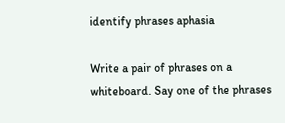identify phrases aphasia

Write a pair of phrases on a whiteboard. Say one of the phrases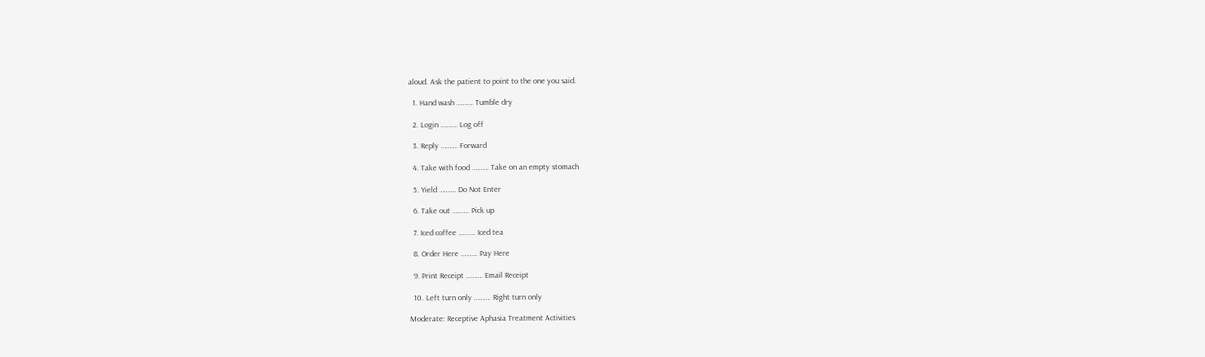aloud. Ask the patient to point to the one you said.

  1. Hand wash ………. Tumble dry

  2. Login ………. Log off

  3. Reply ………. Forward

  4. Take with food ………. Take on an empty stomach

  5. Yield ………. Do Not Enter

  6. Take out ………. Pick up

  7. Iced coffee ………. Iced tea

  8. Order Here ………. Pay Here

  9. Print Receipt ………. Email Receipt

  10. Left turn only ………. Right turn only

Moderate: Receptive Aphasia Treatment Activities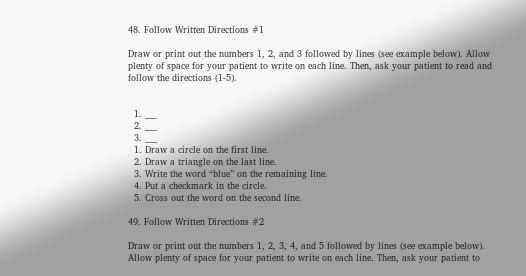48. Follow Written Directions #1

Draw or print out the numbers 1, 2, and 3 followed by lines (see example below). Allow plenty of space for your patient to write on each line. Then, ask your patient to read and follow the directions (1-5).


  1. ___
  2. ___
  3. ___
  1. Draw a circle on the first line.
  2. Draw a triangle on the last line.
  3. Write the word “blue” on the remaining line.
  4. Put a checkmark in the circle.
  5. Cross out the word on the second line.

49. Follow Written Directions #2

Draw or print out the numbers 1, 2, 3, 4, and 5 followed by lines (see example below). Allow plenty of space for your patient to write on each line. Then, ask your patient to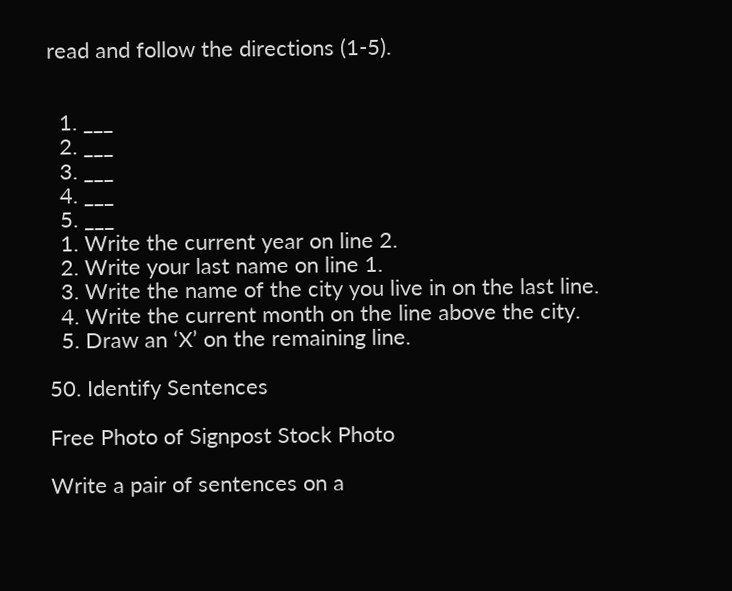read and follow the directions (1-5).


  1. ___
  2. ___
  3. ___
  4. ___
  5. ___
  1. Write the current year on line 2.
  2. Write your last name on line 1.
  3. Write the name of the city you live in on the last line.
  4. Write the current month on the line above the city.
  5. Draw an ‘X’ on the remaining line.

50. Identify Sentences

Free Photo of Signpost Stock Photo

Write a pair of sentences on a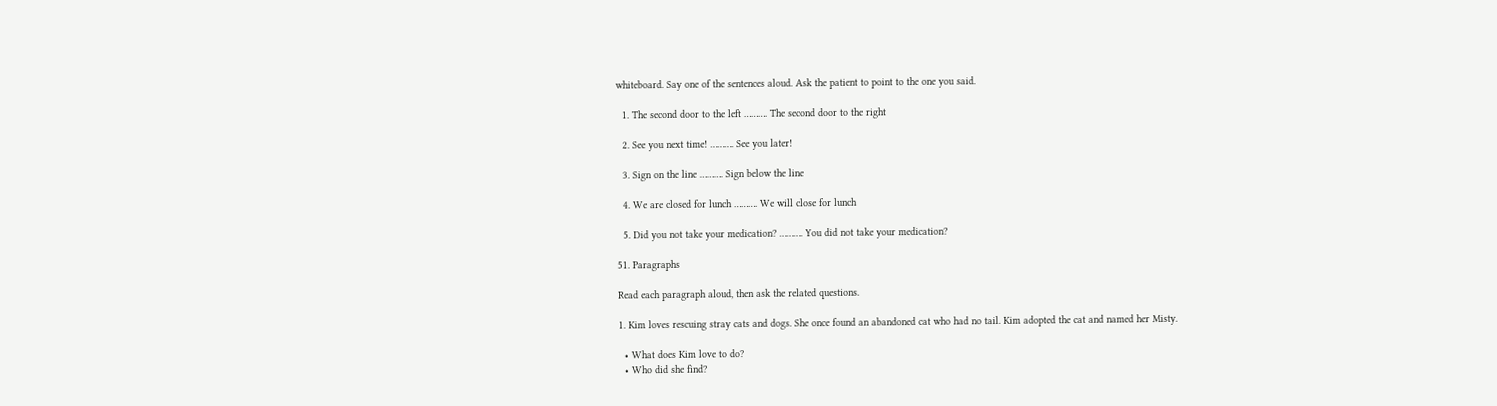whiteboard. Say one of the sentences aloud. Ask the patient to point to the one you said.

  1. The second door to the left ………. The second door to the right

  2. See you next time! ………. See you later!

  3. Sign on the line ………. Sign below the line

  4. We are closed for lunch ………. We will close for lunch

  5. Did you not take your medication? ………. You did not take your medication?

51. Paragraphs

Read each paragraph aloud, then ask the related questions.

1. Kim loves rescuing stray cats and dogs. She once found an abandoned cat who had no tail. Kim adopted the cat and named her Misty.

  • What does Kim love to do?
  • Who did she find?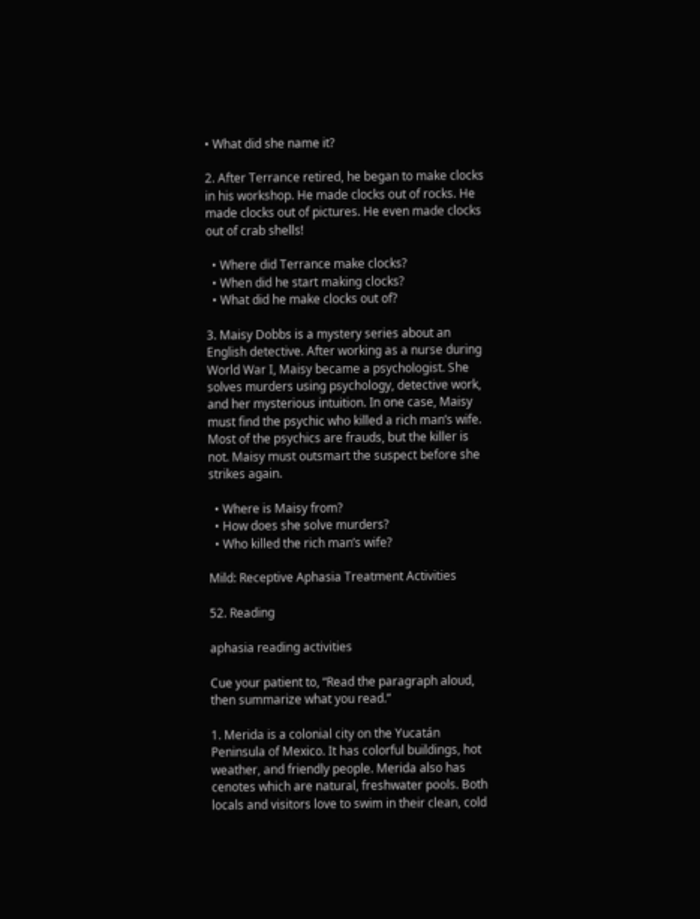• What did she name it?

2. After Terrance retired, he began to make clocks in his workshop. He made clocks out of rocks. He made clocks out of pictures. He even made clocks out of crab shells!

  • Where did Terrance make clocks?
  • When did he start making clocks?
  • What did he make clocks out of?

3. Maisy Dobbs is a mystery series about an English detective. After working as a nurse during World War I, Maisy became a psychologist. She solves murders using psychology, detective work, and her mysterious intuition. In one case, Maisy must find the psychic who killed a rich man’s wife. Most of the psychics are frauds, but the killer is not. Maisy must outsmart the suspect before she strikes again.

  • Where is Maisy from?
  • How does she solve murders?
  • Who killed the rich man’s wife?

Mild: Receptive Aphasia Treatment Activities

52. Reading

aphasia reading activities

Cue your patient to, “Read the paragraph aloud, then summarize what you read.”

1. Merida is a colonial city on the Yucatán Peninsula of Mexico. It has colorful buildings, hot weather, and friendly people. Merida also has cenotes which are natural, freshwater pools. Both locals and visitors love to swim in their clean, cold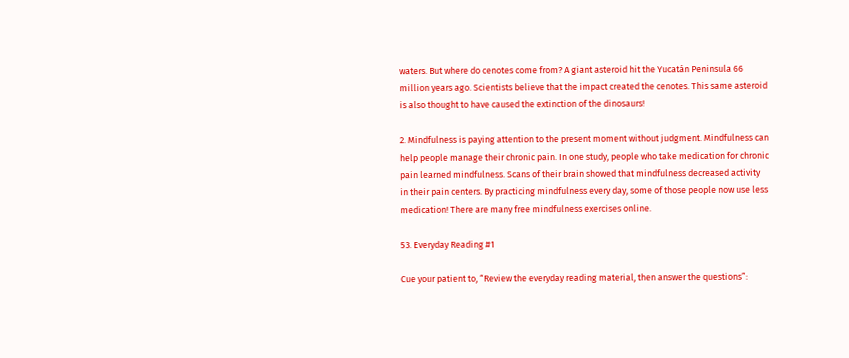waters. But where do cenotes come from? A giant asteroid hit the Yucatán Peninsula 66 million years ago. Scientists believe that the impact created the cenotes. This same asteroid is also thought to have caused the extinction of the dinosaurs!

2. Mindfulness is paying attention to the present moment without judgment. Mindfulness can help people manage their chronic pain. In one study, people who take medication for chronic pain learned mindfulness. Scans of their brain showed that mindfulness decreased activity in their pain centers. By practicing mindfulness every day, some of those people now use less medication! There are many free mindfulness exercises online.

53. Everyday Reading #1

Cue your patient to, “Review the everyday reading material, then answer the questions”: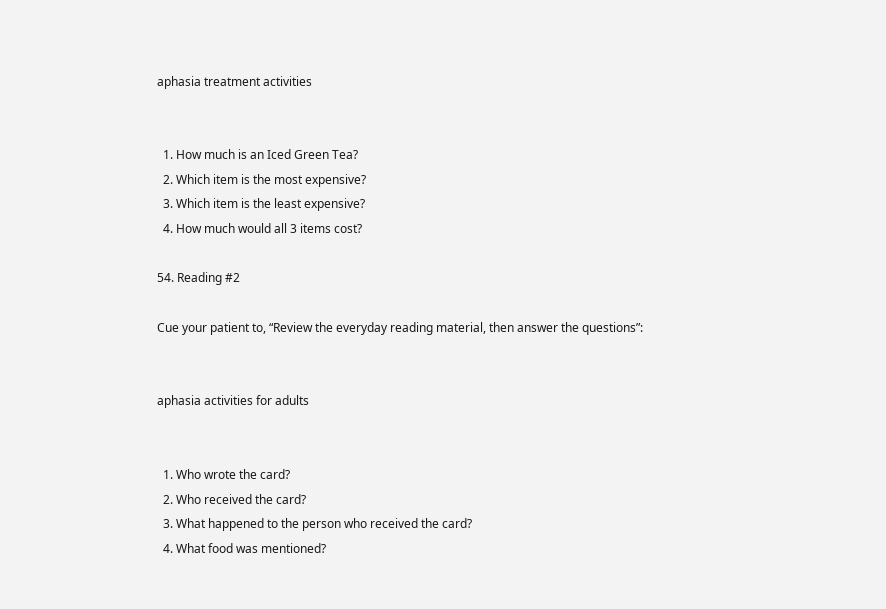aphasia treatment activities


  1. How much is an Iced Green Tea?
  2. Which item is the most expensive?
  3. Which item is the least expensive?
  4. How much would all 3 items cost?

54. Reading #2

Cue your patient to, “Review the everyday reading material, then answer the questions”:


aphasia activities for adults


  1. Who wrote the card?
  2. Who received the card?
  3. What happened to the person who received the card?
  4. What food was mentioned?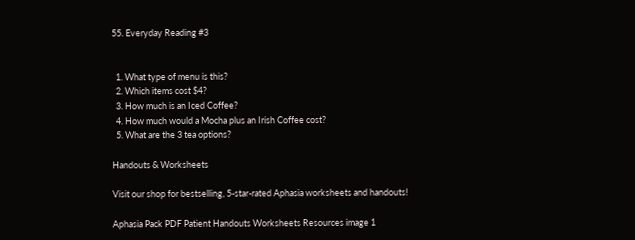55. Everyday Reading #3


  1. What type of menu is this?
  2. Which items cost $4?
  3. How much is an Iced Coffee?
  4. How much would a Mocha plus an Irish Coffee cost?
  5. What are the 3 tea options?

Handouts & Worksheets

Visit our shop for bestselling, 5-star-rated Aphasia worksheets and handouts!

Aphasia Pack PDF Patient Handouts Worksheets Resources image 1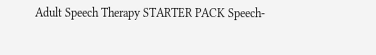Adult Speech Therapy STARTER PACK Speech-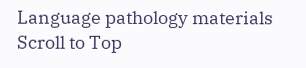Language pathology materials
Scroll to Top